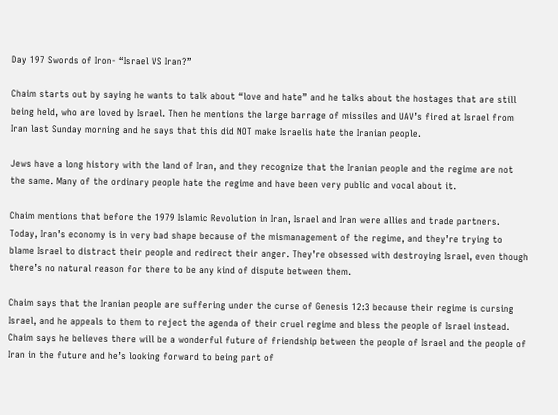Day 197 Swords of Iron- “Israel VS Iran?”

Chaim starts out by saying he wants to talk about “love and hate” and he talks about the hostages that are still being held, who are loved by Israel. Then he mentions the large barrage of missiles and UAV’s fired at Israel from Iran last Sunday morning and he says that this did NOT make Israelis hate the Iranian people.

Jews have a long history with the land of Iran, and they recognize that the Iranian people and the regime are not the same. Many of the ordinary people hate the regime and have been very public and vocal about it.

Chaim mentions that before the 1979 Islamic Revolution in Iran, Israel and Iran were allies and trade partners. Today, Iran’s economy is in very bad shape because of the mismanagement of the regime, and they’re trying to blame Israel to distract their people and redirect their anger. They’re obsessed with destroying Israel, even though there’s no natural reason for there to be any kind of dispute between them.

Chaim says that the Iranian people are suffering under the curse of Genesis 12:3 because their regime is cursing Israel, and he appeals to them to reject the agenda of their cruel regime and bless the people of Israel instead. Chaim says he believes there will be a wonderful future of friendship between the people of Israel and the people of Iran in the future and he’s looking forward to being part of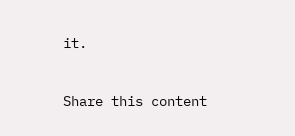it.


Share this content